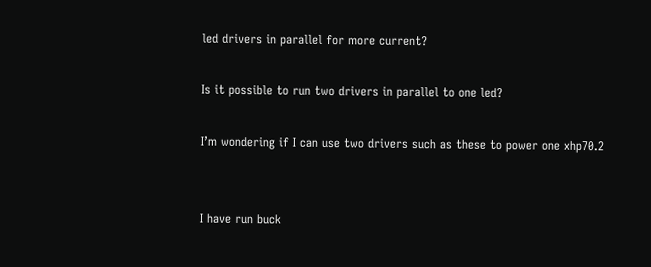led drivers in parallel for more current?

Is it possible to run two drivers in parallel to one led?

I’m wondering if I can use two drivers such as these to power one xhp70.2


I have run buck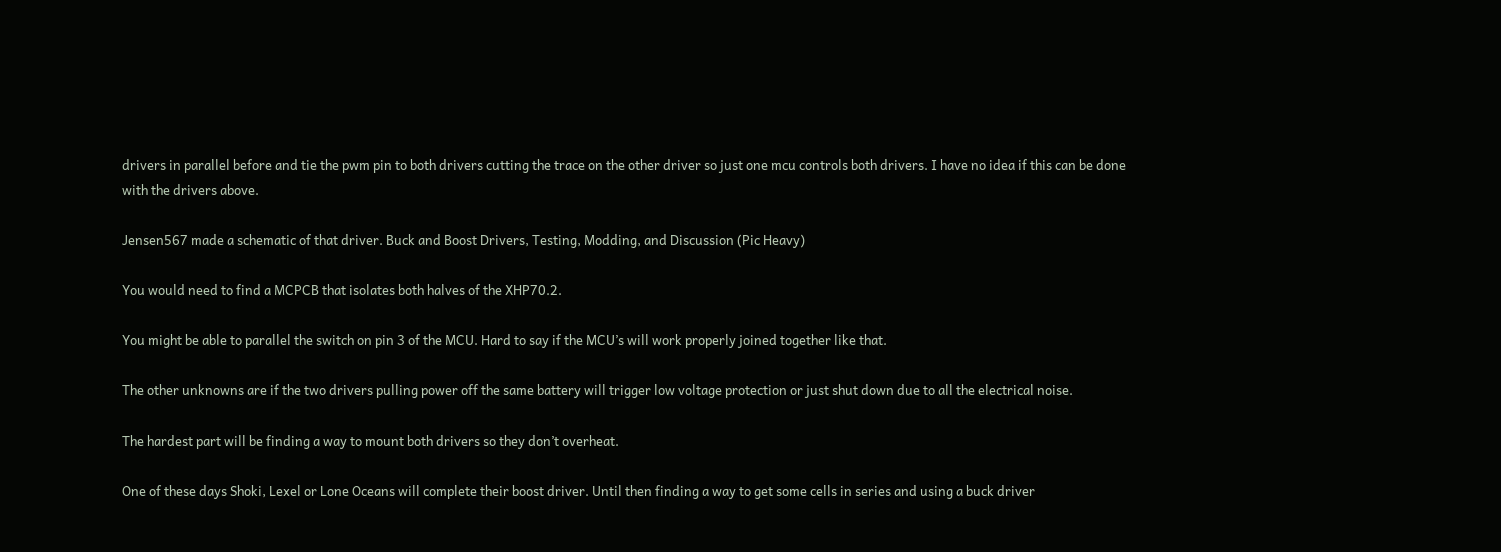drivers in parallel before and tie the pwm pin to both drivers cutting the trace on the other driver so just one mcu controls both drivers. I have no idea if this can be done with the drivers above.

Jensen567 made a schematic of that driver. Buck and Boost Drivers, Testing, Modding, and Discussion (Pic Heavy)

You would need to find a MCPCB that isolates both halves of the XHP70.2.

You might be able to parallel the switch on pin 3 of the MCU. Hard to say if the MCU’s will work properly joined together like that.

The other unknowns are if the two drivers pulling power off the same battery will trigger low voltage protection or just shut down due to all the electrical noise.

The hardest part will be finding a way to mount both drivers so they don’t overheat.

One of these days Shoki, Lexel or Lone Oceans will complete their boost driver. Until then finding a way to get some cells in series and using a buck driver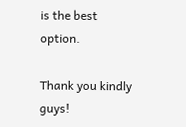is the best option.

Thank you kindly guys!